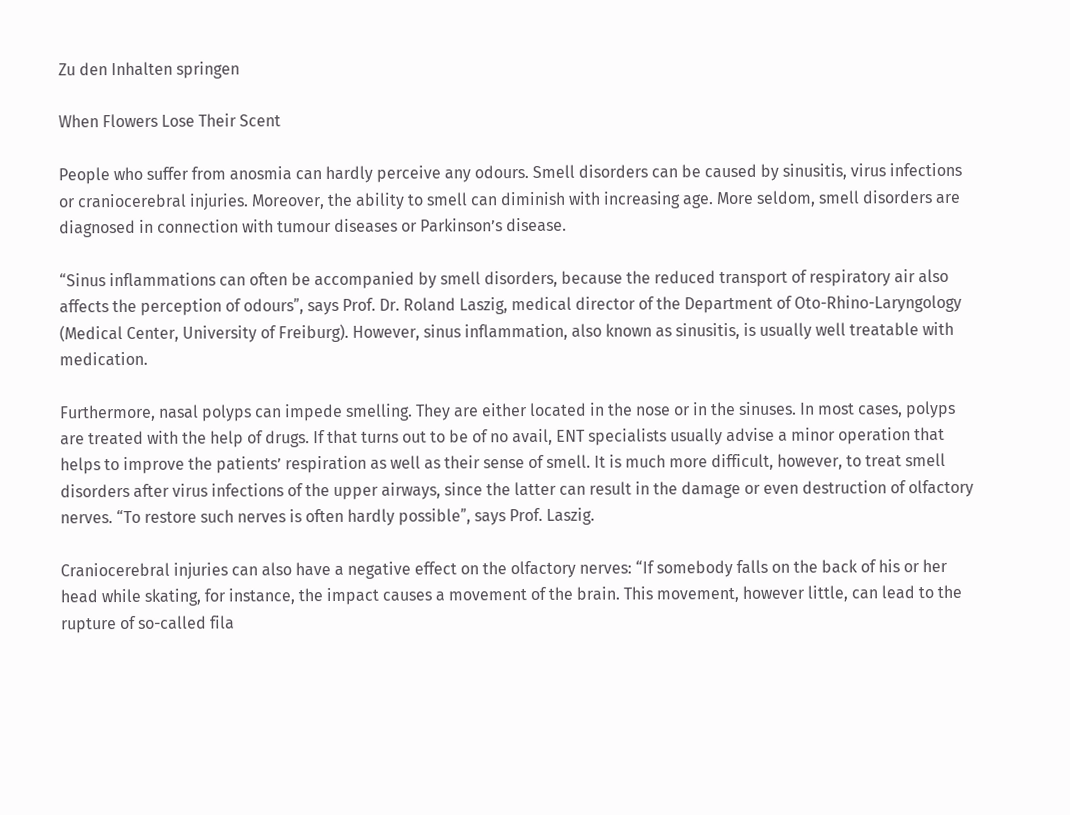Zu den Inhalten springen

When Flowers Lose Their Scent

People who suffer from anosmia can hardly perceive any odours. Smell disorders can be caused by sinusitis, virus infections or craniocerebral injuries. Moreover, the ability to smell can diminish with increasing age. More seldom, smell disorders are diagnosed in connection with tumour diseases or Parkinsonʼs disease.

“Sinus inflammations can often be accompanied by smell disorders, because the reduced transport of respiratory air also affects the perception of odoursˮ, says Prof. Dr. Roland Laszig, medical director of the Department of Oto-Rhino-Laryngology (Medical Center, University of Freiburg). However, sinus inflammation, also known as sinusitis, is usually well treatable with medication.

Furthermore, nasal polyps can impede smelling. They are either located in the nose or in the sinuses. In most cases, polyps are treated with the help of drugs. If that turns out to be of no avail, ENT specialists usually advise a minor operation that helps to improve the patientsʼ respiration as well as their sense of smell. It is much more difficult, however, to treat smell disorders after virus infections of the upper airways, since the latter can result in the damage or even destruction of olfactory nerves. “To restore such nerves is often hardly possibleˮ, says Prof. Laszig.

Craniocerebral injuries can also have a negative effect on the olfactory nerves: “If somebody falls on the back of his or her head while skating, for instance, the impact causes a movement of the brain. This movement, however little, can lead to the rupture of so-called fila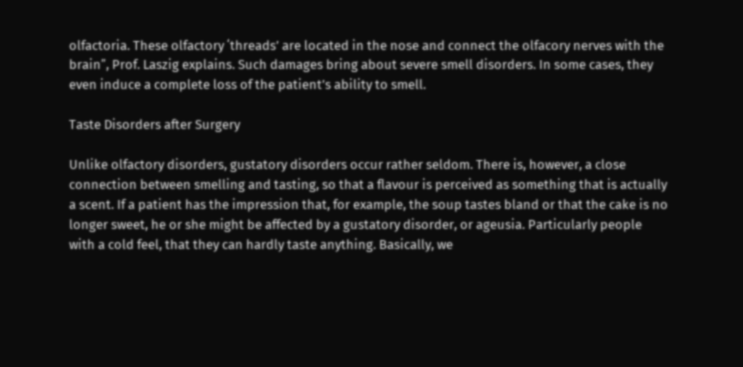olfactoria. These olfactory ʻthreadsʼ are located in the nose and connect the olfacory nerves with the brainˮ, Prof. Laszig explains. Such damages bring about severe smell disorders. In some cases, they even induce a complete loss of the patientʼs ability to smell.

Taste Disorders after Surgery

Unlike olfactory disorders, gustatory disorders occur rather seldom. There is, however, a close connection between smelling and tasting, so that a flavour is perceived as something that is actually a scent. If a patient has the impression that, for example, the soup tastes bland or that the cake is no longer sweet, he or she might be affected by a gustatory disorder, or ageusia. Particularly people with a cold feel, that they can hardly taste anything. Basically, we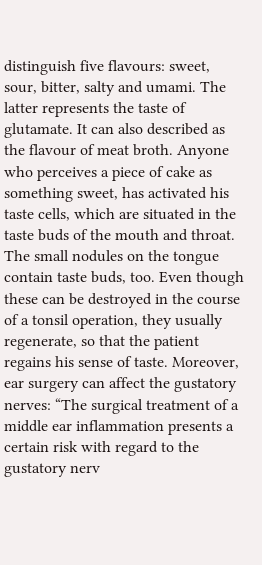distinguish five flavours: sweet, sour, bitter, salty and umami. The latter represents the taste of glutamate. It can also described as the flavour of meat broth. Anyone who perceives a piece of cake as something sweet, has activated his taste cells, which are situated in the taste buds of the mouth and throat. The small nodules on the tongue contain taste buds, too. Even though these can be destroyed in the course of a tonsil operation, they usually regenerate, so that the patient regains his sense of taste. Moreover, ear surgery can affect the gustatory nerves: “The surgical treatment of a middle ear inflammation presents a certain risk with regard to the gustatory nerv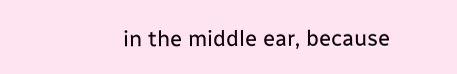in the middle ear, because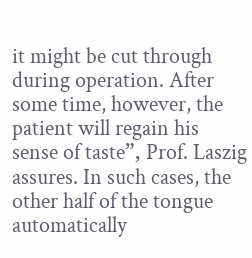it might be cut through during operation. After some time, however, the patient will regain his sense of tasteˮ, Prof. Laszig assures. In such cases, the other half of the tongue automatically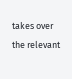takes over the relevant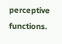perceptive functions.